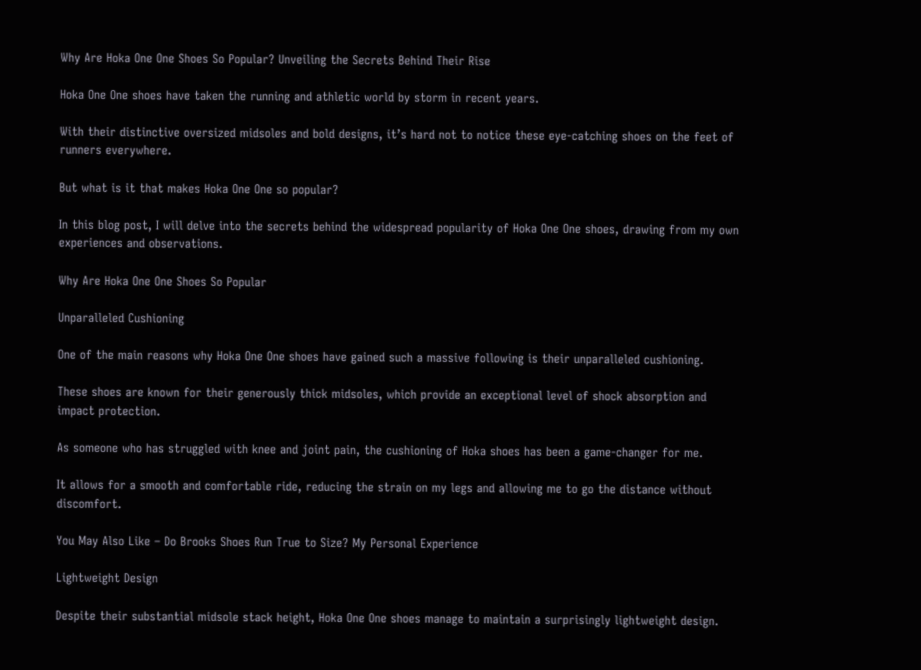Why Are Hoka One One Shoes So Popular? Unveiling the Secrets Behind Their Rise

Hoka One One shoes have taken the running and athletic world by storm in recent years.

With their distinctive oversized midsoles and bold designs, it’s hard not to notice these eye-catching shoes on the feet of runners everywhere.

But what is it that makes Hoka One One so popular?

In this blog post, I will delve into the secrets behind the widespread popularity of Hoka One One shoes, drawing from my own experiences and observations.

Why Are Hoka One One Shoes So Popular

Unparalleled Cushioning

One of the main reasons why Hoka One One shoes have gained such a massive following is their unparalleled cushioning.

These shoes are known for their generously thick midsoles, which provide an exceptional level of shock absorption and impact protection.

As someone who has struggled with knee and joint pain, the cushioning of Hoka shoes has been a game-changer for me.

It allows for a smooth and comfortable ride, reducing the strain on my legs and allowing me to go the distance without discomfort.

You May Also Like – Do Brooks Shoes Run True to Size? My Personal Experience

Lightweight Design

Despite their substantial midsole stack height, Hoka One One shoes manage to maintain a surprisingly lightweight design.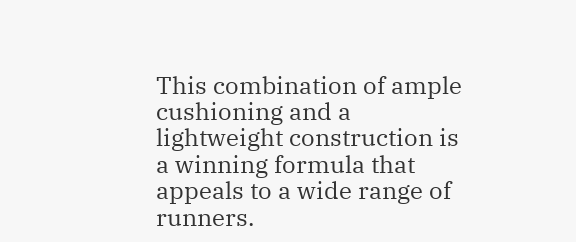This combination of ample cushioning and a lightweight construction is a winning formula that appeals to a wide range of runners.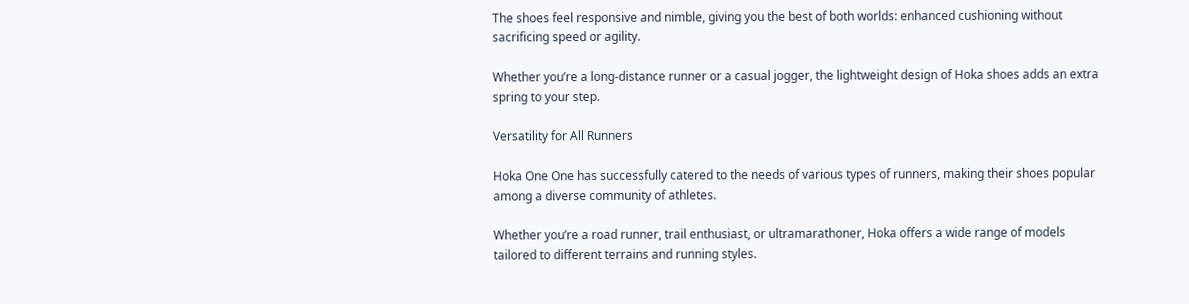The shoes feel responsive and nimble, giving you the best of both worlds: enhanced cushioning without sacrificing speed or agility.

Whether you’re a long-distance runner or a casual jogger, the lightweight design of Hoka shoes adds an extra spring to your step.

Versatility for All Runners

Hoka One One has successfully catered to the needs of various types of runners, making their shoes popular among a diverse community of athletes.

Whether you’re a road runner, trail enthusiast, or ultramarathoner, Hoka offers a wide range of models tailored to different terrains and running styles.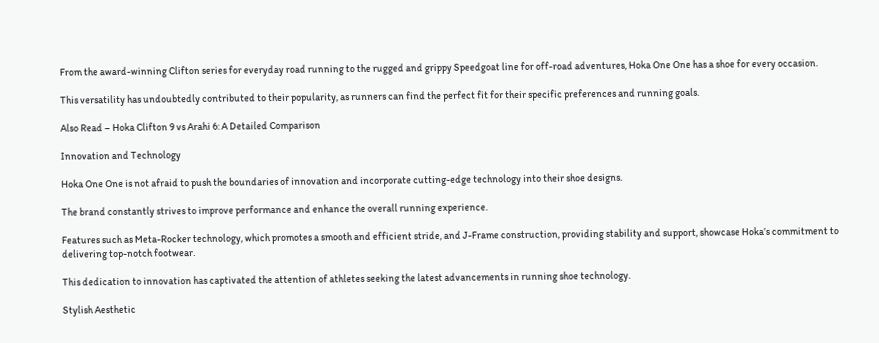From the award-winning Clifton series for everyday road running to the rugged and grippy Speedgoat line for off-road adventures, Hoka One One has a shoe for every occasion.

This versatility has undoubtedly contributed to their popularity, as runners can find the perfect fit for their specific preferences and running goals.

Also Read – Hoka Clifton 9 vs Arahi 6: A Detailed Comparison

Innovation and Technology

Hoka One One is not afraid to push the boundaries of innovation and incorporate cutting-edge technology into their shoe designs.

The brand constantly strives to improve performance and enhance the overall running experience.

Features such as Meta-Rocker technology, which promotes a smooth and efficient stride, and J-Frame construction, providing stability and support, showcase Hoka’s commitment to delivering top-notch footwear.

This dedication to innovation has captivated the attention of athletes seeking the latest advancements in running shoe technology.

Stylish Aesthetic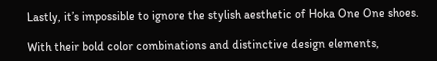Lastly, it’s impossible to ignore the stylish aesthetic of Hoka One One shoes.

With their bold color combinations and distinctive design elements,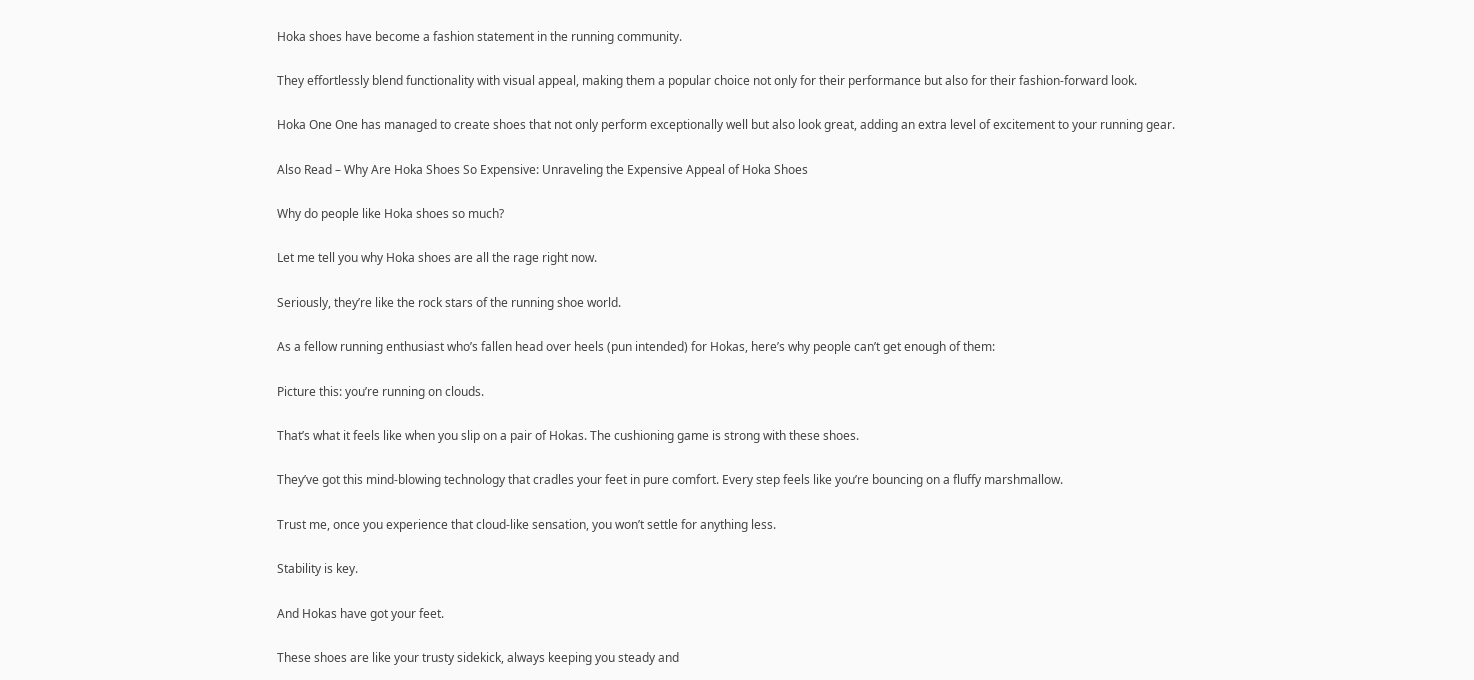Hoka shoes have become a fashion statement in the running community.

They effortlessly blend functionality with visual appeal, making them a popular choice not only for their performance but also for their fashion-forward look.

Hoka One One has managed to create shoes that not only perform exceptionally well but also look great, adding an extra level of excitement to your running gear.

Also Read – Why Are Hoka Shoes So Expensive: Unraveling the Expensive Appeal of Hoka Shoes

Why do people like Hoka shoes so much?

Let me tell you why Hoka shoes are all the rage right now.

Seriously, they’re like the rock stars of the running shoe world.

As a fellow running enthusiast who’s fallen head over heels (pun intended) for Hokas, here’s why people can’t get enough of them:

Picture this: you’re running on clouds.

That’s what it feels like when you slip on a pair of Hokas. The cushioning game is strong with these shoes.

They’ve got this mind-blowing technology that cradles your feet in pure comfort. Every step feels like you’re bouncing on a fluffy marshmallow.

Trust me, once you experience that cloud-like sensation, you won’t settle for anything less.

Stability is key.

And Hokas have got your feet.

These shoes are like your trusty sidekick, always keeping you steady and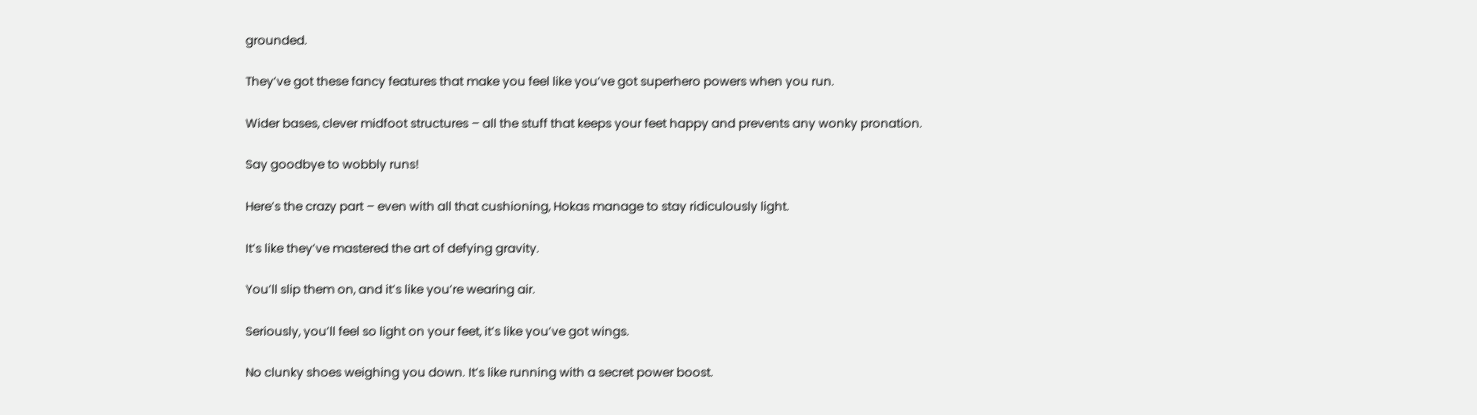grounded.

They’ve got these fancy features that make you feel like you’ve got superhero powers when you run.

Wider bases, clever midfoot structures – all the stuff that keeps your feet happy and prevents any wonky pronation.

Say goodbye to wobbly runs!

Here’s the crazy part – even with all that cushioning, Hokas manage to stay ridiculously light.

It’s like they’ve mastered the art of defying gravity.

You’ll slip them on, and it’s like you’re wearing air.

Seriously, you’ll feel so light on your feet, it’s like you’ve got wings.

No clunky shoes weighing you down. It’s like running with a secret power boost.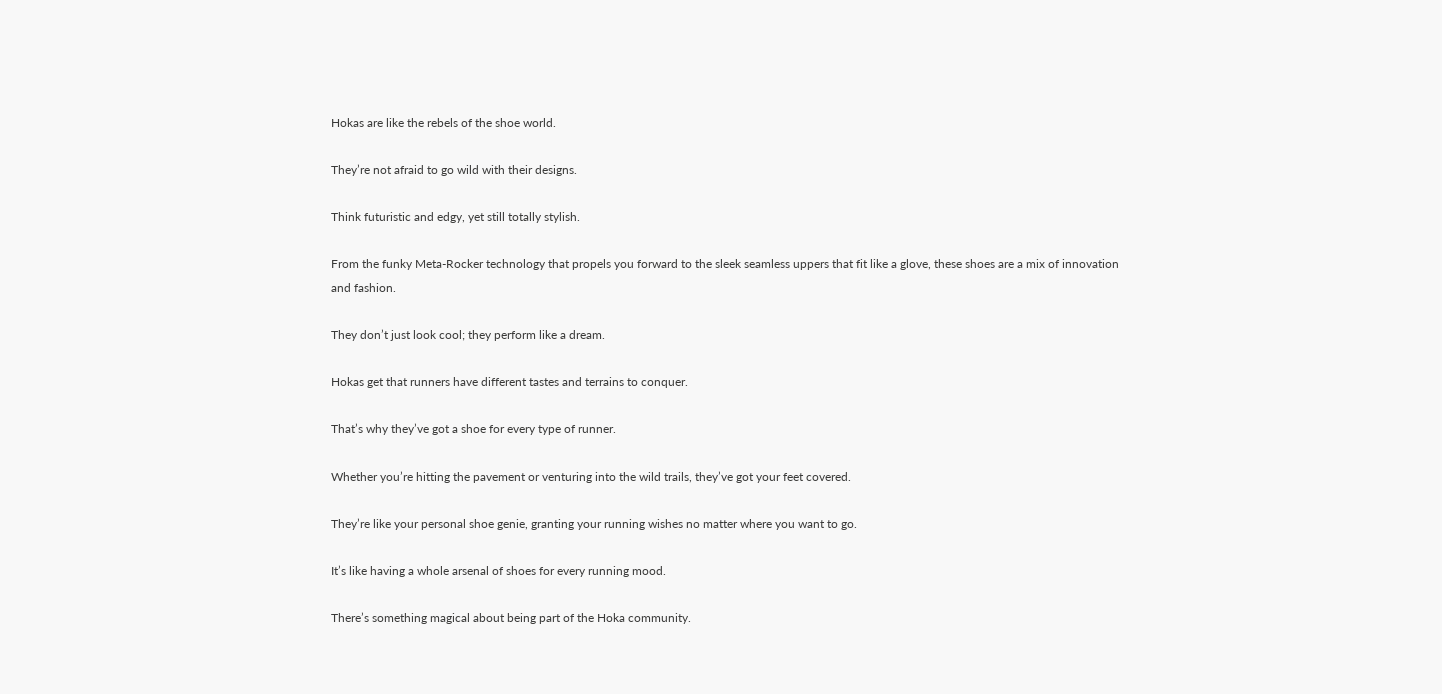Hokas are like the rebels of the shoe world.

They’re not afraid to go wild with their designs.

Think futuristic and edgy, yet still totally stylish.

From the funky Meta-Rocker technology that propels you forward to the sleek seamless uppers that fit like a glove, these shoes are a mix of innovation and fashion.

They don’t just look cool; they perform like a dream.

Hokas get that runners have different tastes and terrains to conquer.

That’s why they’ve got a shoe for every type of runner.

Whether you’re hitting the pavement or venturing into the wild trails, they’ve got your feet covered.

They’re like your personal shoe genie, granting your running wishes no matter where you want to go.

It’s like having a whole arsenal of shoes for every running mood.

There’s something magical about being part of the Hoka community.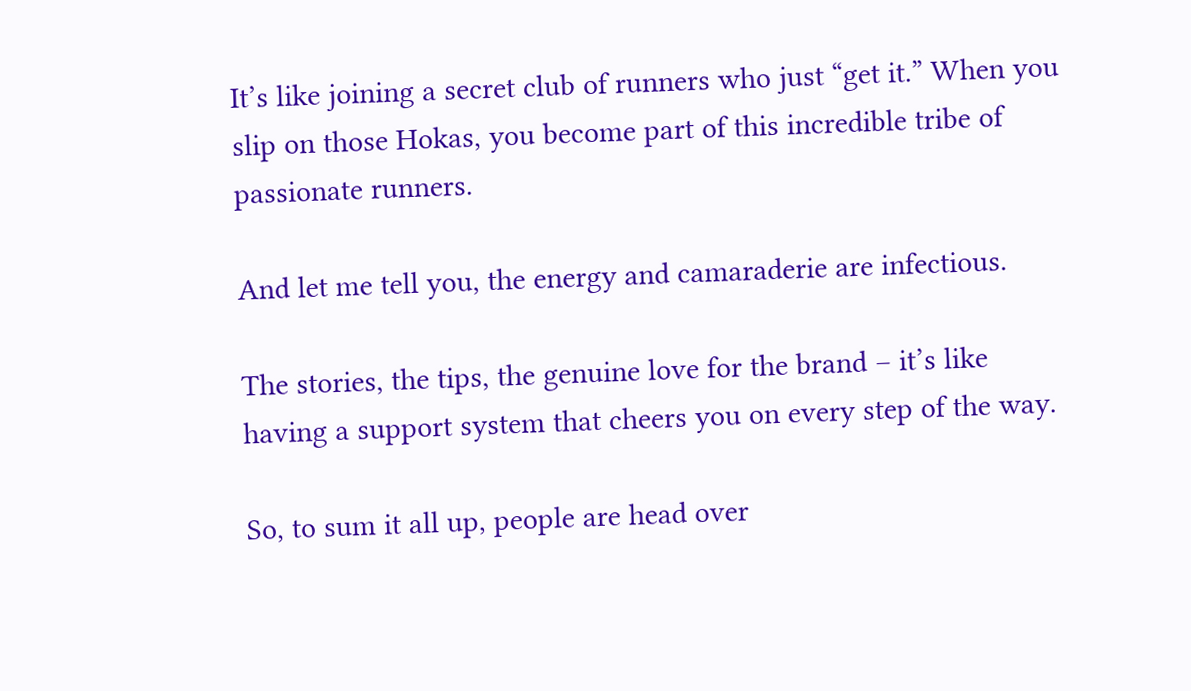It’s like joining a secret club of runners who just “get it.” When you slip on those Hokas, you become part of this incredible tribe of passionate runners.

And let me tell you, the energy and camaraderie are infectious.

The stories, the tips, the genuine love for the brand – it’s like having a support system that cheers you on every step of the way.

So, to sum it all up, people are head over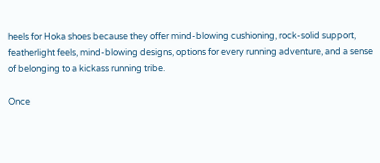heels for Hoka shoes because they offer mind-blowing cushioning, rock-solid support, featherlight feels, mind-blowing designs, options for every running adventure, and a sense of belonging to a kickass running tribe.

Once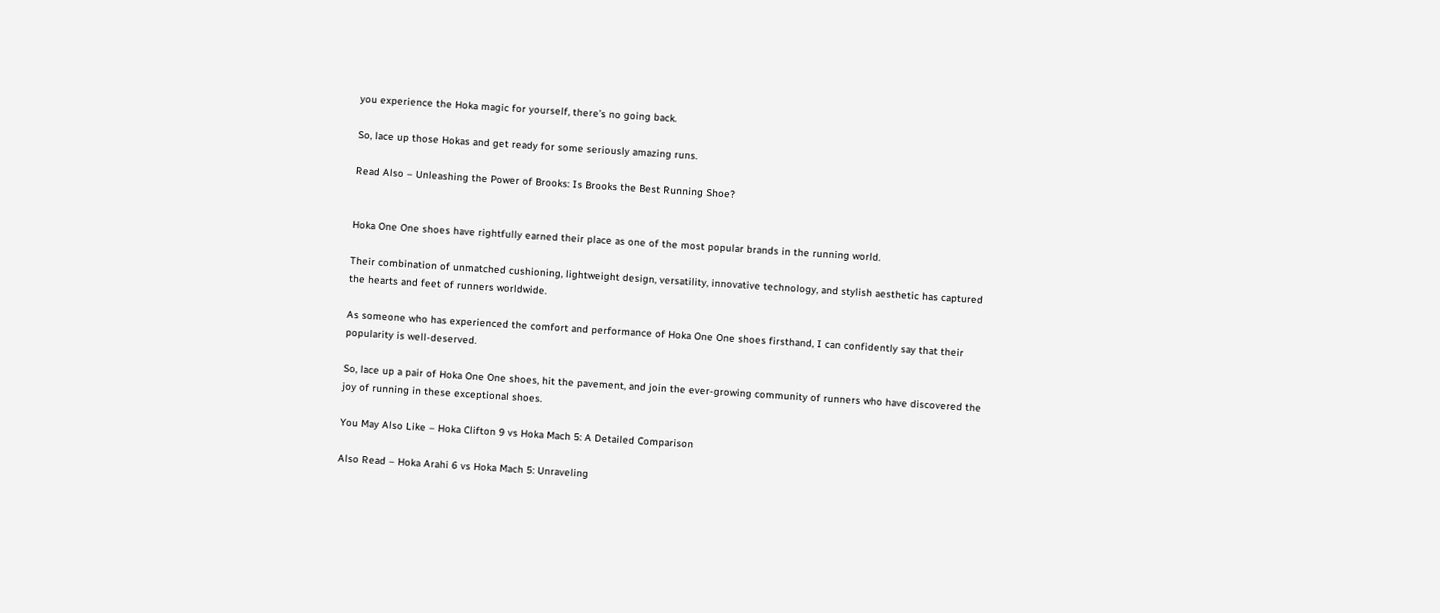you experience the Hoka magic for yourself, there’s no going back.

So, lace up those Hokas and get ready for some seriously amazing runs.

Read Also – Unleashing the Power of Brooks: Is Brooks the Best Running Shoe?


Hoka One One shoes have rightfully earned their place as one of the most popular brands in the running world.

Their combination of unmatched cushioning, lightweight design, versatility, innovative technology, and stylish aesthetic has captured the hearts and feet of runners worldwide.

As someone who has experienced the comfort and performance of Hoka One One shoes firsthand, I can confidently say that their popularity is well-deserved.

So, lace up a pair of Hoka One One shoes, hit the pavement, and join the ever-growing community of runners who have discovered the joy of running in these exceptional shoes.

You May Also Like – Hoka Clifton 9 vs Hoka Mach 5: A Detailed Comparison

Also Read – Hoka Arahi 6 vs Hoka Mach 5: Unraveling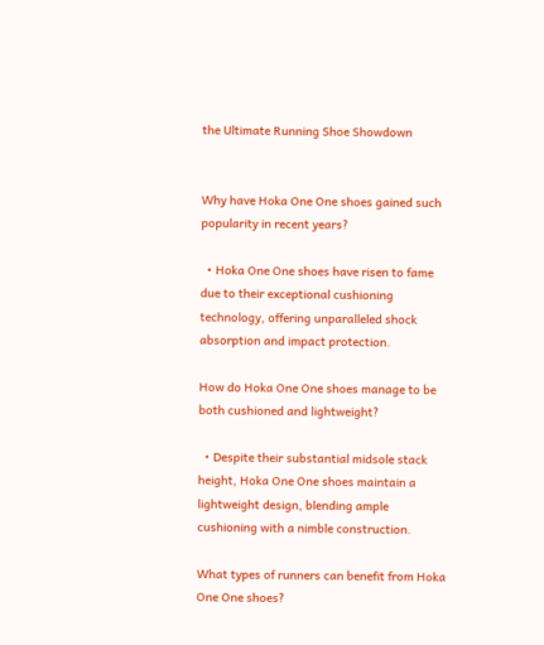the Ultimate Running Shoe Showdown


Why have Hoka One One shoes gained such popularity in recent years?

  • Hoka One One shoes have risen to fame due to their exceptional cushioning technology, offering unparalleled shock absorption and impact protection.

How do Hoka One One shoes manage to be both cushioned and lightweight?

  • Despite their substantial midsole stack height, Hoka One One shoes maintain a lightweight design, blending ample cushioning with a nimble construction.

What types of runners can benefit from Hoka One One shoes?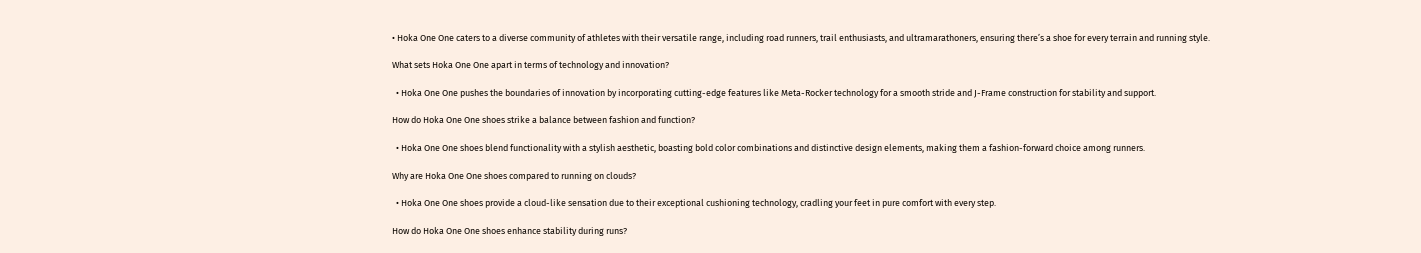• Hoka One One caters to a diverse community of athletes with their versatile range, including road runners, trail enthusiasts, and ultramarathoners, ensuring there’s a shoe for every terrain and running style.

What sets Hoka One One apart in terms of technology and innovation?

  • Hoka One One pushes the boundaries of innovation by incorporating cutting-edge features like Meta-Rocker technology for a smooth stride and J-Frame construction for stability and support.

How do Hoka One One shoes strike a balance between fashion and function?

  • Hoka One One shoes blend functionality with a stylish aesthetic, boasting bold color combinations and distinctive design elements, making them a fashion-forward choice among runners.

Why are Hoka One One shoes compared to running on clouds?

  • Hoka One One shoes provide a cloud-like sensation due to their exceptional cushioning technology, cradling your feet in pure comfort with every step.

How do Hoka One One shoes enhance stability during runs?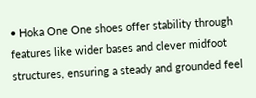• Hoka One One shoes offer stability through features like wider bases and clever midfoot structures, ensuring a steady and grounded feel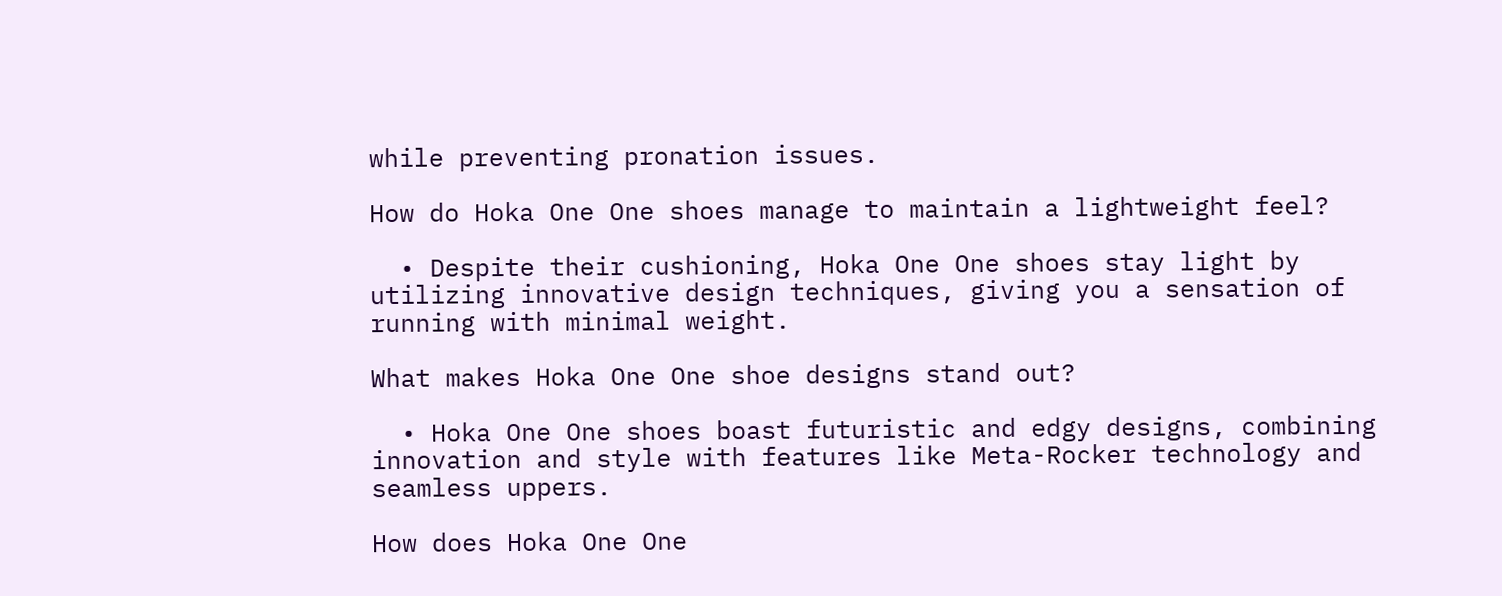while preventing pronation issues.

How do Hoka One One shoes manage to maintain a lightweight feel?

  • Despite their cushioning, Hoka One One shoes stay light by utilizing innovative design techniques, giving you a sensation of running with minimal weight.

What makes Hoka One One shoe designs stand out?

  • Hoka One One shoes boast futuristic and edgy designs, combining innovation and style with features like Meta-Rocker technology and seamless uppers.

How does Hoka One One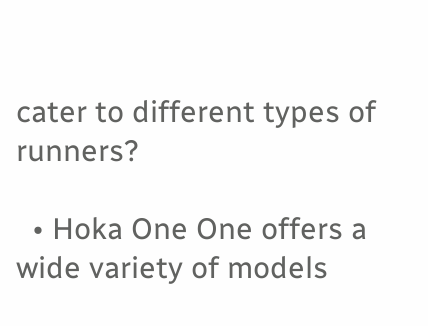cater to different types of runners?

  • Hoka One One offers a wide variety of models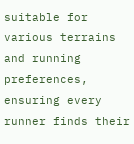suitable for various terrains and running preferences, ensuring every runner finds their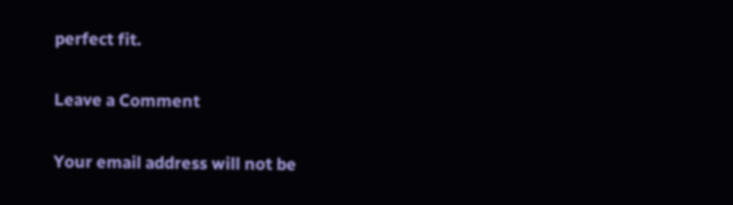perfect fit.

Leave a Comment

Your email address will not be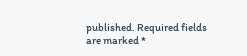published. Required fields are marked *